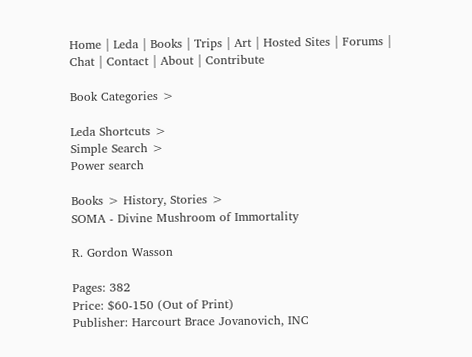Home | Leda | Books | Trips | Art | Hosted Sites | Forums | Chat | Contact | About | Contribute

Book Categories >

Leda Shortcuts >
Simple Search >
Power search

Books > History, Stories >
SOMA - Divine Mushroom of Immortality

R. Gordon Wasson

Pages: 382
Price: $60-150 (Out of Print)
Publisher: Harcourt Brace Jovanovich, INC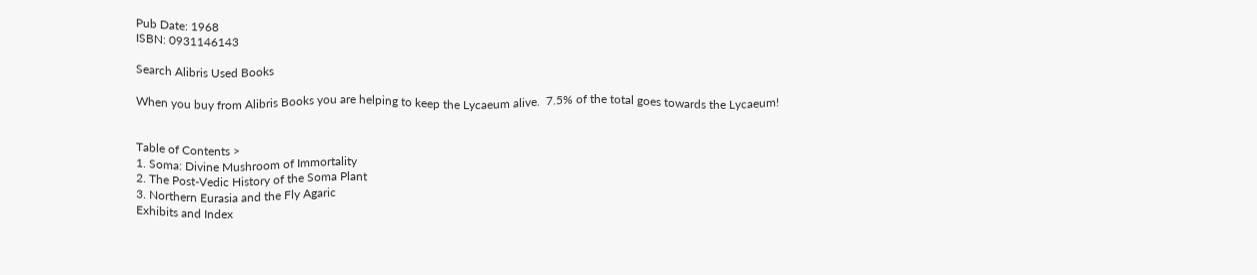Pub Date: 1968
ISBN: 0931146143

Search Alibris Used Books

When you buy from Alibris Books you are helping to keep the Lycaeum alive.  7.5% of the total goes towards the Lycaeum!


Table of Contents >
1. Soma: Divine Mushroom of Immortality
2. The Post-Vedic History of the Soma Plant
3. Northern Eurasia and the Fly Agaric
Exhibits and Index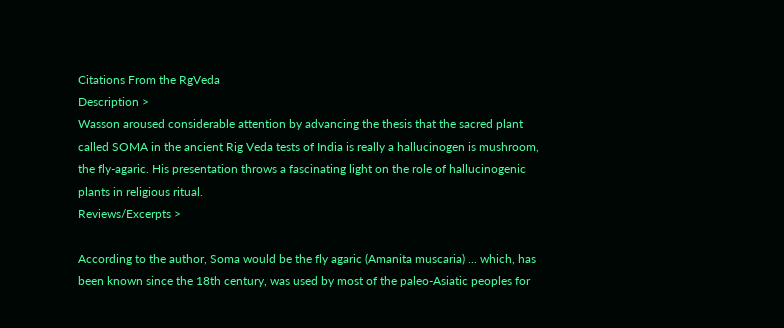Citations From the RgVeda
Description >
Wasson aroused considerable attention by advancing the thesis that the sacred plant called SOMA in the ancient Rig Veda tests of India is really a hallucinogen is mushroom, the fly-agaric. His presentation throws a fascinating light on the role of hallucinogenic plants in religious ritual.
Reviews/Excerpts >

According to the author, Soma would be the fly agaric (Amanita muscaria) ... which, has been known since the 18th century, was used by most of the paleo-Asiatic peoples for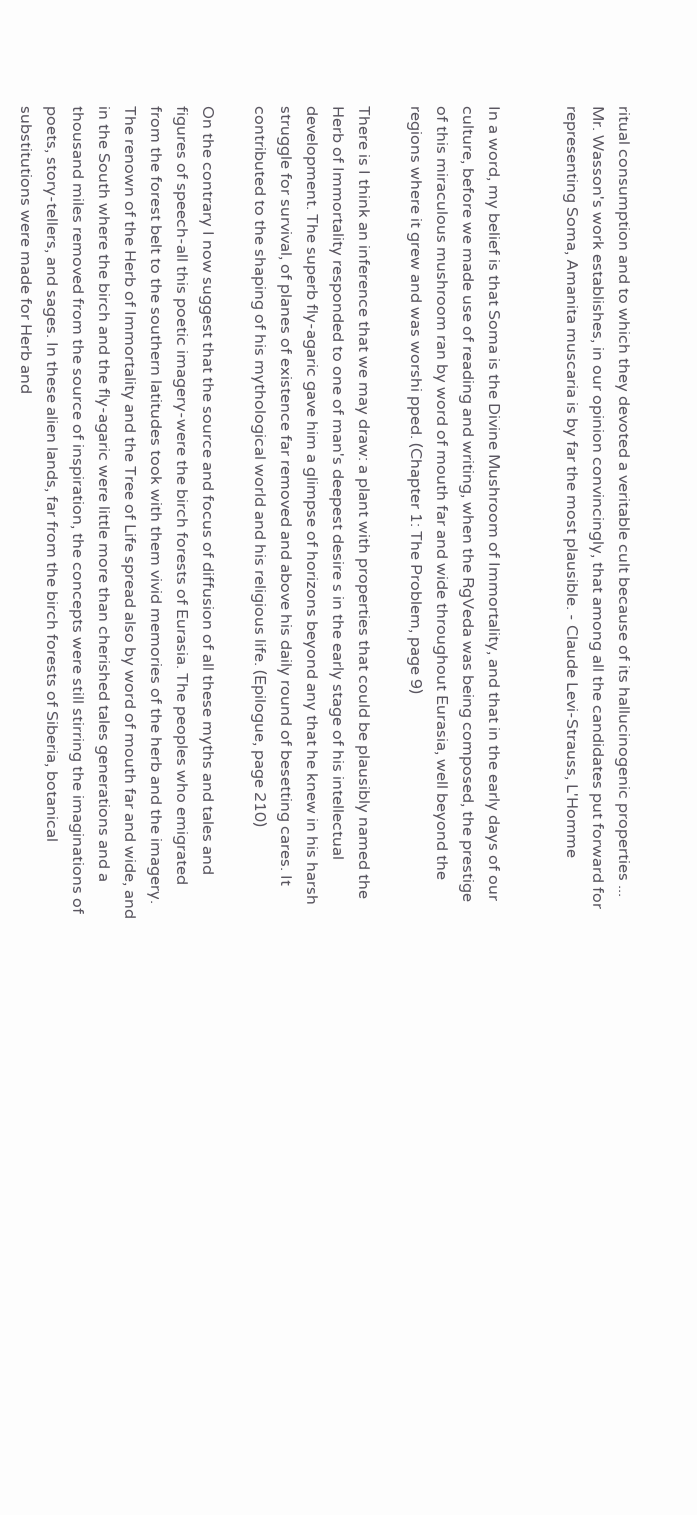ritual consumption and to which they devoted a veritable cult because of its hallucinogenic properties ... Mr. Wasson's work establishes, in our opinion convincingly, that among all the candidates put forward for representing Soma, Amanita muscaria is by far the most plausible. - Claude Levi-Strauss, L'Homme


In a word, my belief is that Soma is the Divine Mushroom of Immortality, and that in the early days of our culture, before we made use of reading and writing, when the RgVeda was being composed, the prestige of this miraculous mushroom ran by word of mouth far and wide throughout Eurasia, well beyond the regions where it grew and was worshi pped. (Chapter 1: The Problem, page 9)

There is I think an inference that we may draw: a plant with properties that could be plausibly named the Herb of Immortality responded to one of man's deepest desire s in the early stage of his intellectual development. The superb fly-agaric gave him a glimpse of horizons beyond any that he knew in his harsh struggle for survival, of planes of existence far removed and above his daily round of besetting cares. It contributed to the shaping of his mythological world and his religious life. (Epilogue, page 210)

On the contrary I now suggest that the source and focus of diffusion of all these myths and tales and figures of speech-all this poetic imagery-were the birch forests of Eurasia. The peoples who emigrated from the forest belt to the southern latitudes took with them vivid memories of the herb and the imagery. The renown of the Herb of Immortality and the Tree of Life spread also by word of mouth far and wide, and in the South where the birch and the fly-agaric were little more than cherished tales generations and a thousand miles removed from the source of inspiration, the concepts were still stirring the imaginations of poets, story-tellers, and sages. In these alien lands, far from the birch forests of Siberia, botanical substitutions were made for Herb and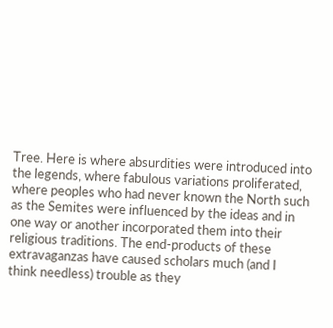Tree. Here is where absurdities were introduced into the legends, where fabulous variations proliferated, where peoples who had never known the North such as the Semites were influenced by the ideas and in one way or another incorporated them into their religious traditions. The end-products of these extravaganzas have caused scholars much (and I think needless) trouble as they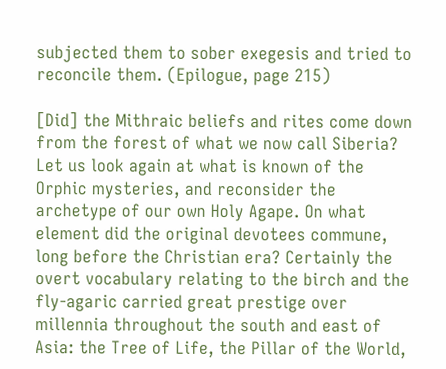subjected them to sober exegesis and tried to reconcile them. (Epilogue, page 215)

[Did] the Mithraic beliefs and rites come down from the forest of what we now call Siberia? Let us look again at what is known of the Orphic mysteries, and reconsider the archetype of our own Holy Agape. On what element did the original devotees commune, long before the Christian era? Certainly the overt vocabulary relating to the birch and the fly-agaric carried great prestige over millennia throughout the south and east of Asia: the Tree of Life, the Pillar of the World,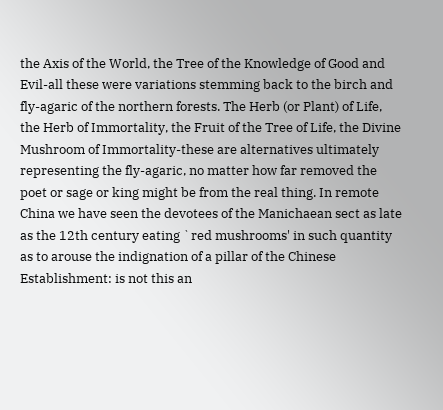the Axis of the World, the Tree of the Knowledge of Good and Evil-all these were variations stemming back to the birch and fly-agaric of the northern forests. The Herb (or Plant) of Life, the Herb of Immortality, the Fruit of the Tree of Life, the Divine Mushroom of Immortality-these are alternatives ultimately representing the fly-agaric, no matter how far removed the poet or sage or king might be from the real thing. In remote China we have seen the devotees of the Manichaean sect as late as the 12th century eating `red mushrooms' in such quantity as to arouse the indignation of a pillar of the Chinese Establishment: is not this an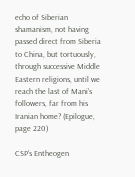echo of Siberian shamanism, not having passed direct from Siberia to China, but tortuously, through successive Middle Eastern religions, until we reach the last of Mani's followers, far from his Iranian home? (Epilogue, page 220)

CSP's Entheogen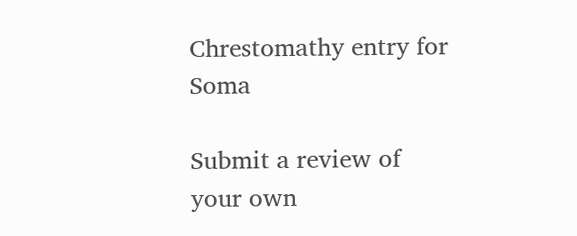Chrestomathy entry for Soma

Submit a review of your own